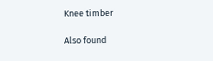Knee timber

Also found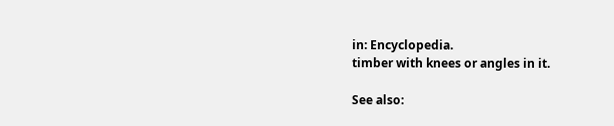in: Encyclopedia.
timber with knees or angles in it.

See also: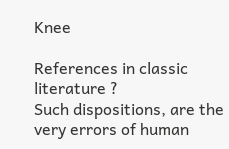Knee

References in classic literature ?
Such dispositions, are the very errors of human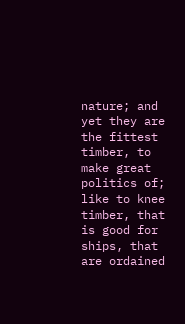nature; and yet they are the fittest timber, to make great politics of; like to knee timber, that is good for ships, that are ordained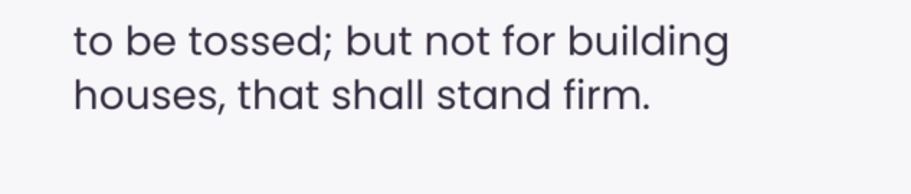to be tossed; but not for building houses, that shall stand firm.